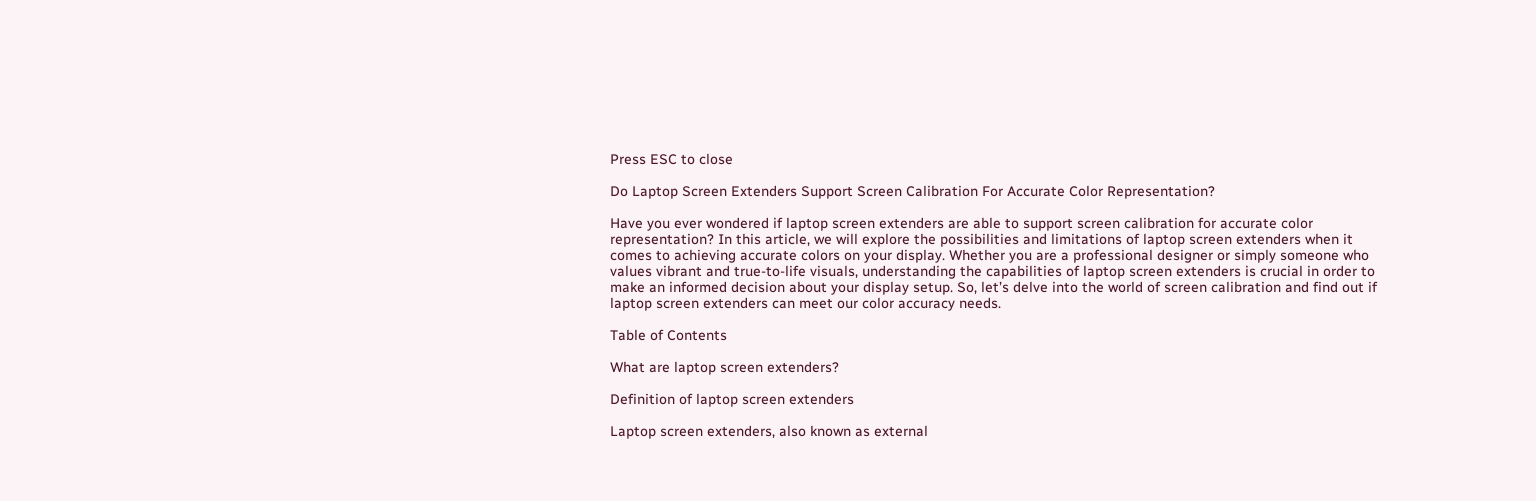Press ESC to close

Do Laptop Screen Extenders Support Screen Calibration For Accurate Color Representation?

Have you ever wondered if laptop screen extenders are able to support screen calibration for accurate color representation? In this article, we will explore the possibilities and limitations of laptop screen extenders when it comes to achieving accurate colors on your display. Whether you are a professional designer or simply someone who values vibrant and true-to-life visuals, understanding the capabilities of laptop screen extenders is crucial in order to make an informed decision about your display setup. So, let’s delve into the world of screen calibration and find out if laptop screen extenders can meet our color accuracy needs.

Table of Contents

What are laptop screen extenders?

Definition of laptop screen extenders

Laptop screen extenders, also known as external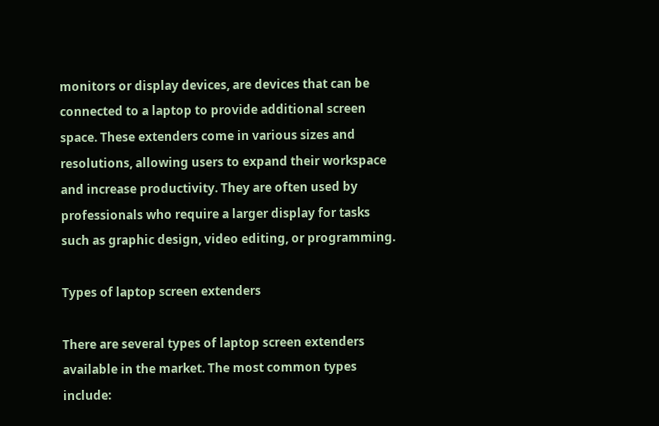monitors or display devices, are devices that can be connected to a laptop to provide additional screen space. These extenders come in various sizes and resolutions, allowing users to expand their workspace and increase productivity. They are often used by professionals who require a larger display for tasks such as graphic design, video editing, or programming.

Types of laptop screen extenders

There are several types of laptop screen extenders available in the market. The most common types include: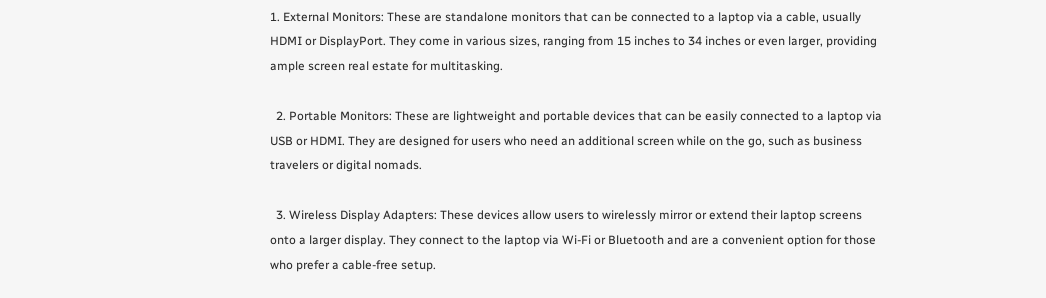1. External Monitors: These are standalone monitors that can be connected to a laptop via a cable, usually HDMI or DisplayPort. They come in various sizes, ranging from 15 inches to 34 inches or even larger, providing ample screen real estate for multitasking.

  2. Portable Monitors: These are lightweight and portable devices that can be easily connected to a laptop via USB or HDMI. They are designed for users who need an additional screen while on the go, such as business travelers or digital nomads.

  3. Wireless Display Adapters: These devices allow users to wirelessly mirror or extend their laptop screens onto a larger display. They connect to the laptop via Wi-Fi or Bluetooth and are a convenient option for those who prefer a cable-free setup.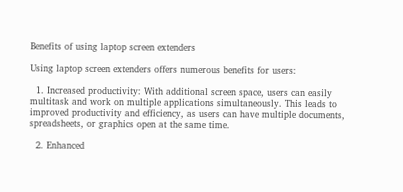Benefits of using laptop screen extenders

Using laptop screen extenders offers numerous benefits for users:

  1. Increased productivity: With additional screen space, users can easily multitask and work on multiple applications simultaneously. This leads to improved productivity and efficiency, as users can have multiple documents, spreadsheets, or graphics open at the same time.

  2. Enhanced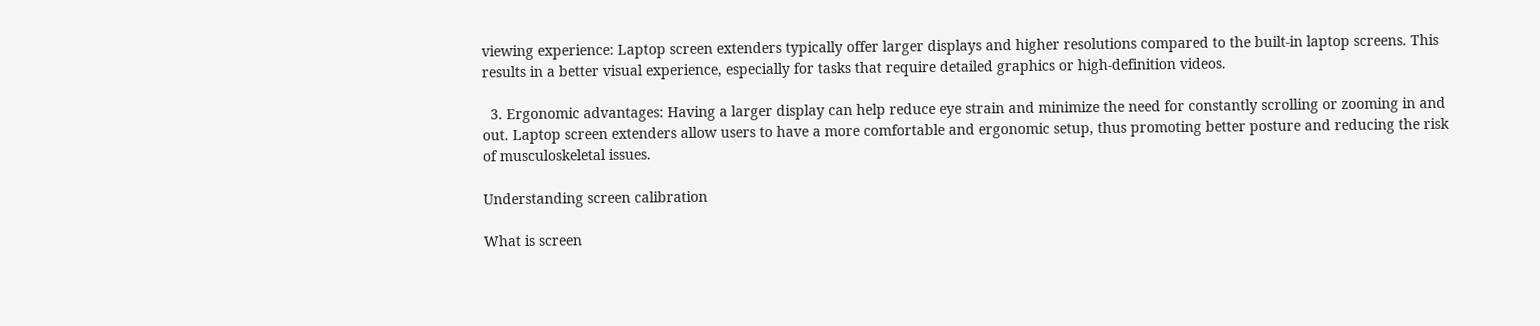viewing experience: Laptop screen extenders typically offer larger displays and higher resolutions compared to the built-in laptop screens. This results in a better visual experience, especially for tasks that require detailed graphics or high-definition videos.

  3. Ergonomic advantages: Having a larger display can help reduce eye strain and minimize the need for constantly scrolling or zooming in and out. Laptop screen extenders allow users to have a more comfortable and ergonomic setup, thus promoting better posture and reducing the risk of musculoskeletal issues.

Understanding screen calibration

What is screen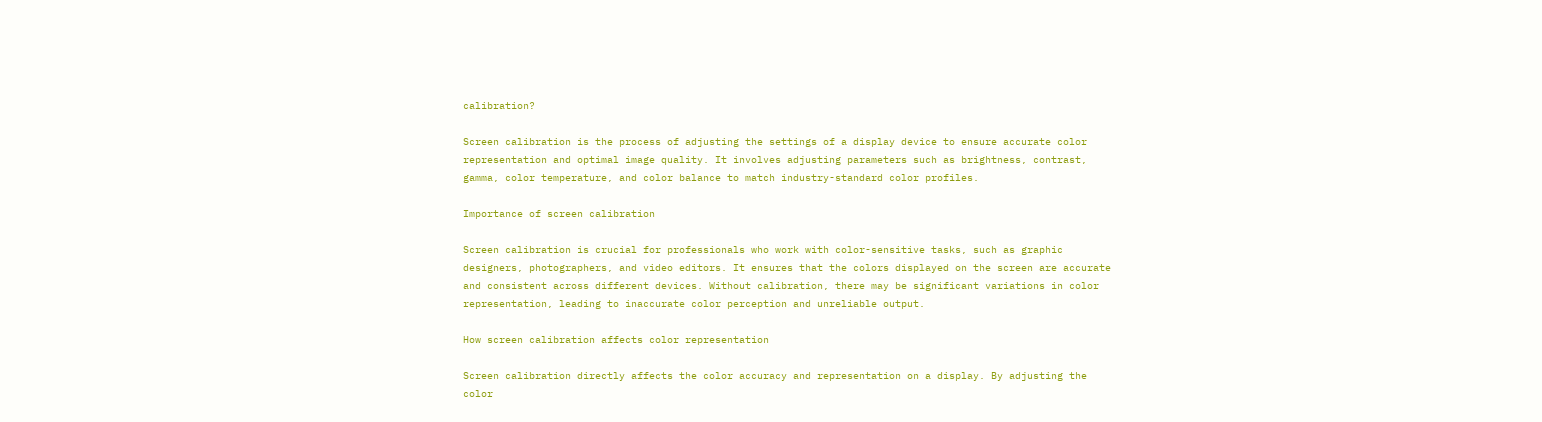calibration?

Screen calibration is the process of adjusting the settings of a display device to ensure accurate color representation and optimal image quality. It involves adjusting parameters such as brightness, contrast, gamma, color temperature, and color balance to match industry-standard color profiles.

Importance of screen calibration

Screen calibration is crucial for professionals who work with color-sensitive tasks, such as graphic designers, photographers, and video editors. It ensures that the colors displayed on the screen are accurate and consistent across different devices. Without calibration, there may be significant variations in color representation, leading to inaccurate color perception and unreliable output.

How screen calibration affects color representation

Screen calibration directly affects the color accuracy and representation on a display. By adjusting the color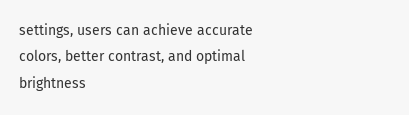settings, users can achieve accurate colors, better contrast, and optimal brightness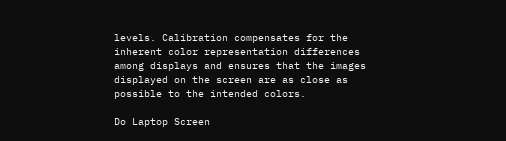levels. Calibration compensates for the inherent color representation differences among displays and ensures that the images displayed on the screen are as close as possible to the intended colors.

Do Laptop Screen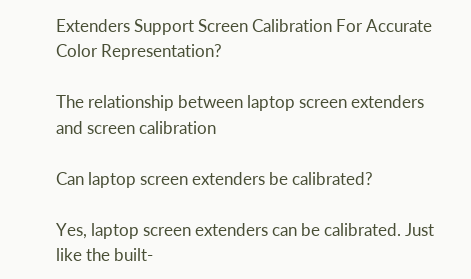Extenders Support Screen Calibration For Accurate Color Representation?

The relationship between laptop screen extenders and screen calibration

Can laptop screen extenders be calibrated?

Yes, laptop screen extenders can be calibrated. Just like the built-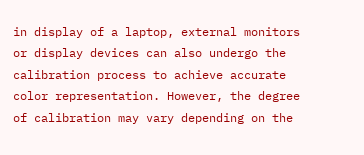in display of a laptop, external monitors or display devices can also undergo the calibration process to achieve accurate color representation. However, the degree of calibration may vary depending on the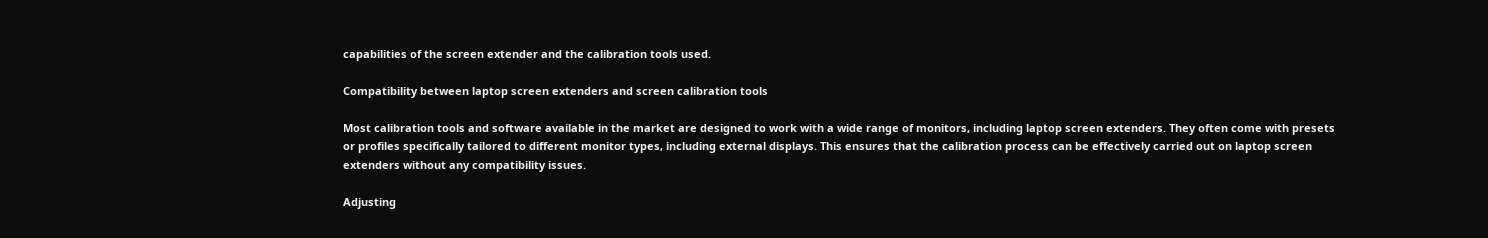capabilities of the screen extender and the calibration tools used.

Compatibility between laptop screen extenders and screen calibration tools

Most calibration tools and software available in the market are designed to work with a wide range of monitors, including laptop screen extenders. They often come with presets or profiles specifically tailored to different monitor types, including external displays. This ensures that the calibration process can be effectively carried out on laptop screen extenders without any compatibility issues.

Adjusting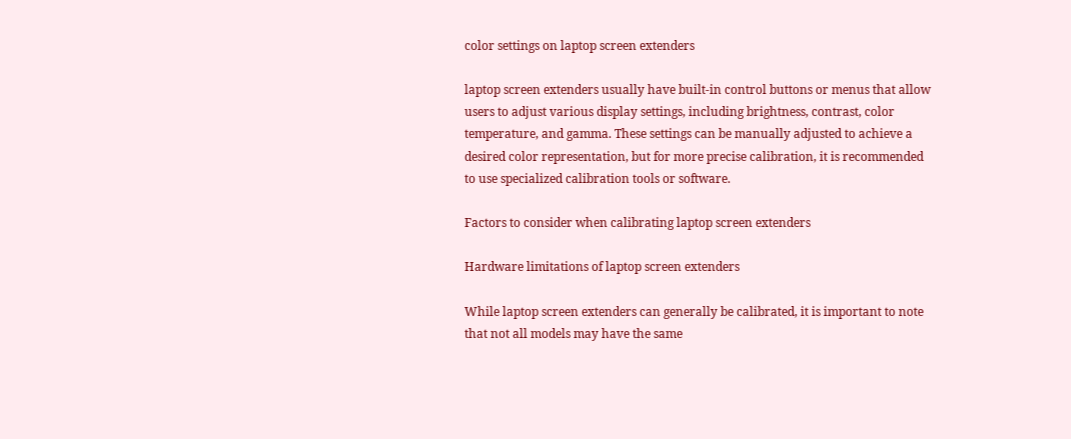color settings on laptop screen extenders

laptop screen extenders usually have built-in control buttons or menus that allow users to adjust various display settings, including brightness, contrast, color temperature, and gamma. These settings can be manually adjusted to achieve a desired color representation, but for more precise calibration, it is recommended to use specialized calibration tools or software.

Factors to consider when calibrating laptop screen extenders

Hardware limitations of laptop screen extenders

While laptop screen extenders can generally be calibrated, it is important to note that not all models may have the same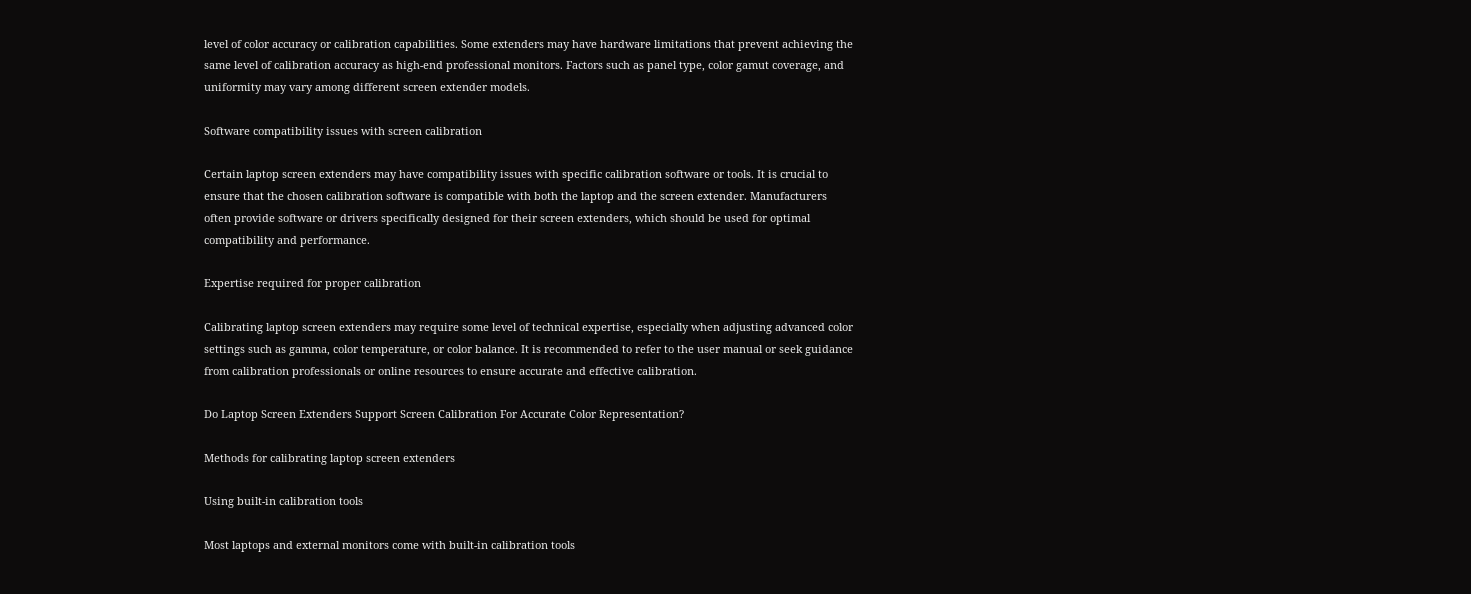level of color accuracy or calibration capabilities. Some extenders may have hardware limitations that prevent achieving the same level of calibration accuracy as high-end professional monitors. Factors such as panel type, color gamut coverage, and uniformity may vary among different screen extender models.

Software compatibility issues with screen calibration

Certain laptop screen extenders may have compatibility issues with specific calibration software or tools. It is crucial to ensure that the chosen calibration software is compatible with both the laptop and the screen extender. Manufacturers often provide software or drivers specifically designed for their screen extenders, which should be used for optimal compatibility and performance.

Expertise required for proper calibration

Calibrating laptop screen extenders may require some level of technical expertise, especially when adjusting advanced color settings such as gamma, color temperature, or color balance. It is recommended to refer to the user manual or seek guidance from calibration professionals or online resources to ensure accurate and effective calibration.

Do Laptop Screen Extenders Support Screen Calibration For Accurate Color Representation?

Methods for calibrating laptop screen extenders

Using built-in calibration tools

Most laptops and external monitors come with built-in calibration tools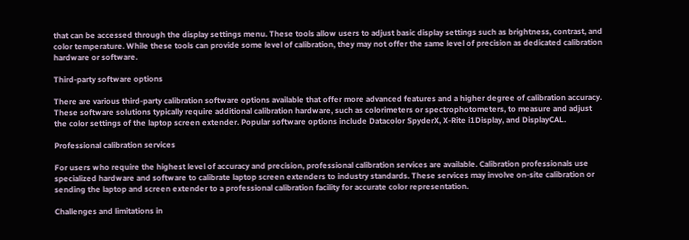that can be accessed through the display settings menu. These tools allow users to adjust basic display settings such as brightness, contrast, and color temperature. While these tools can provide some level of calibration, they may not offer the same level of precision as dedicated calibration hardware or software.

Third-party software options

There are various third-party calibration software options available that offer more advanced features and a higher degree of calibration accuracy. These software solutions typically require additional calibration hardware, such as colorimeters or spectrophotometers, to measure and adjust the color settings of the laptop screen extender. Popular software options include Datacolor SpyderX, X-Rite i1Display, and DisplayCAL.

Professional calibration services

For users who require the highest level of accuracy and precision, professional calibration services are available. Calibration professionals use specialized hardware and software to calibrate laptop screen extenders to industry standards. These services may involve on-site calibration or sending the laptop and screen extender to a professional calibration facility for accurate color representation.

Challenges and limitations in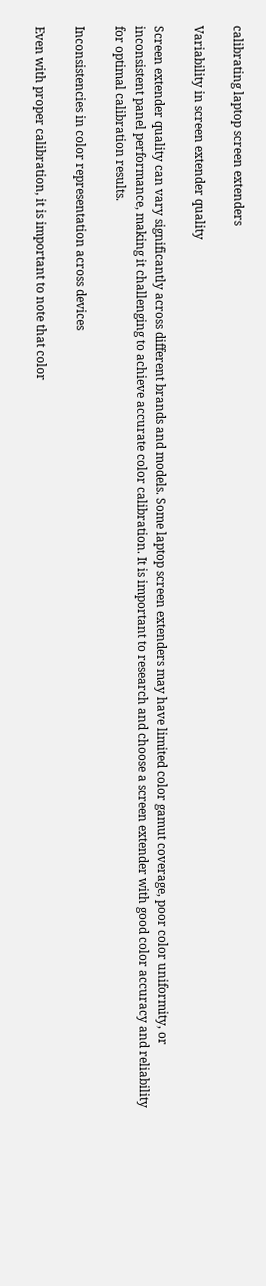calibrating laptop screen extenders

Variability in screen extender quality

Screen extender quality can vary significantly across different brands and models. Some laptop screen extenders may have limited color gamut coverage, poor color uniformity, or inconsistent panel performance, making it challenging to achieve accurate color calibration. It is important to research and choose a screen extender with good color accuracy and reliability for optimal calibration results.

Inconsistencies in color representation across devices

Even with proper calibration, it is important to note that color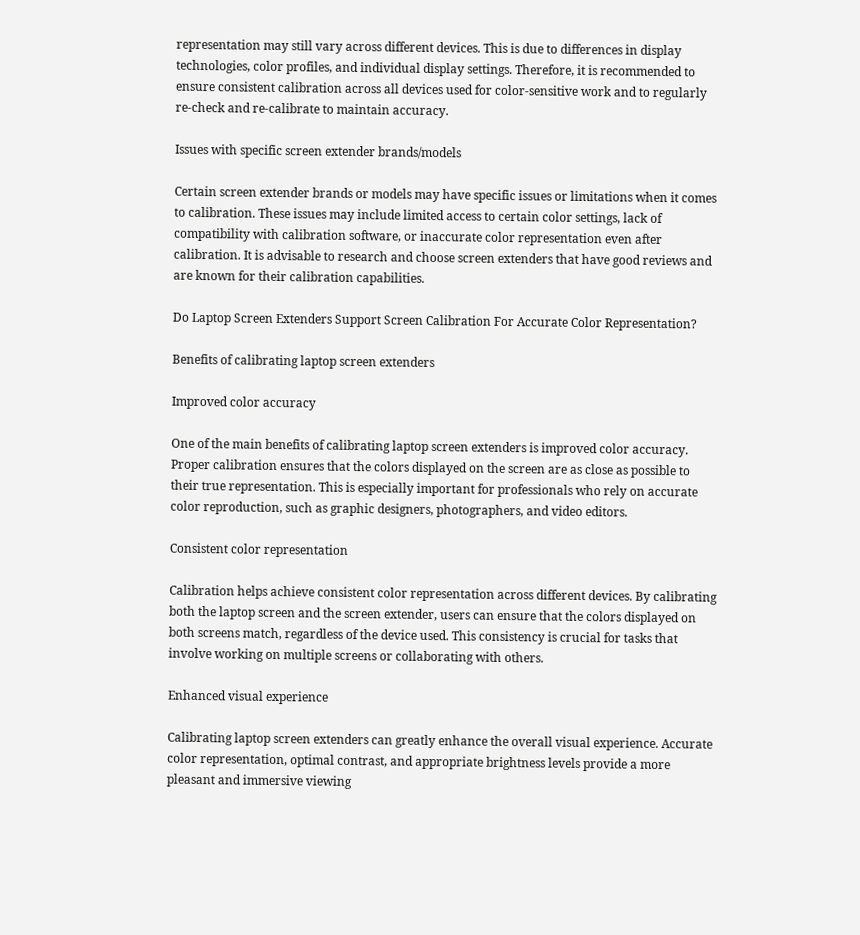representation may still vary across different devices. This is due to differences in display technologies, color profiles, and individual display settings. Therefore, it is recommended to ensure consistent calibration across all devices used for color-sensitive work and to regularly re-check and re-calibrate to maintain accuracy.

Issues with specific screen extender brands/models

Certain screen extender brands or models may have specific issues or limitations when it comes to calibration. These issues may include limited access to certain color settings, lack of compatibility with calibration software, or inaccurate color representation even after calibration. It is advisable to research and choose screen extenders that have good reviews and are known for their calibration capabilities.

Do Laptop Screen Extenders Support Screen Calibration For Accurate Color Representation?

Benefits of calibrating laptop screen extenders

Improved color accuracy

One of the main benefits of calibrating laptop screen extenders is improved color accuracy. Proper calibration ensures that the colors displayed on the screen are as close as possible to their true representation. This is especially important for professionals who rely on accurate color reproduction, such as graphic designers, photographers, and video editors.

Consistent color representation

Calibration helps achieve consistent color representation across different devices. By calibrating both the laptop screen and the screen extender, users can ensure that the colors displayed on both screens match, regardless of the device used. This consistency is crucial for tasks that involve working on multiple screens or collaborating with others.

Enhanced visual experience

Calibrating laptop screen extenders can greatly enhance the overall visual experience. Accurate color representation, optimal contrast, and appropriate brightness levels provide a more pleasant and immersive viewing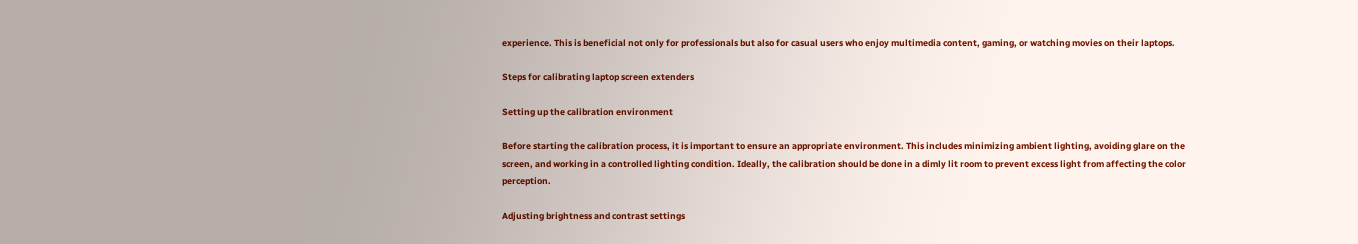experience. This is beneficial not only for professionals but also for casual users who enjoy multimedia content, gaming, or watching movies on their laptops.

Steps for calibrating laptop screen extenders

Setting up the calibration environment

Before starting the calibration process, it is important to ensure an appropriate environment. This includes minimizing ambient lighting, avoiding glare on the screen, and working in a controlled lighting condition. Ideally, the calibration should be done in a dimly lit room to prevent excess light from affecting the color perception.

Adjusting brightness and contrast settings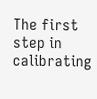The first step in calibrating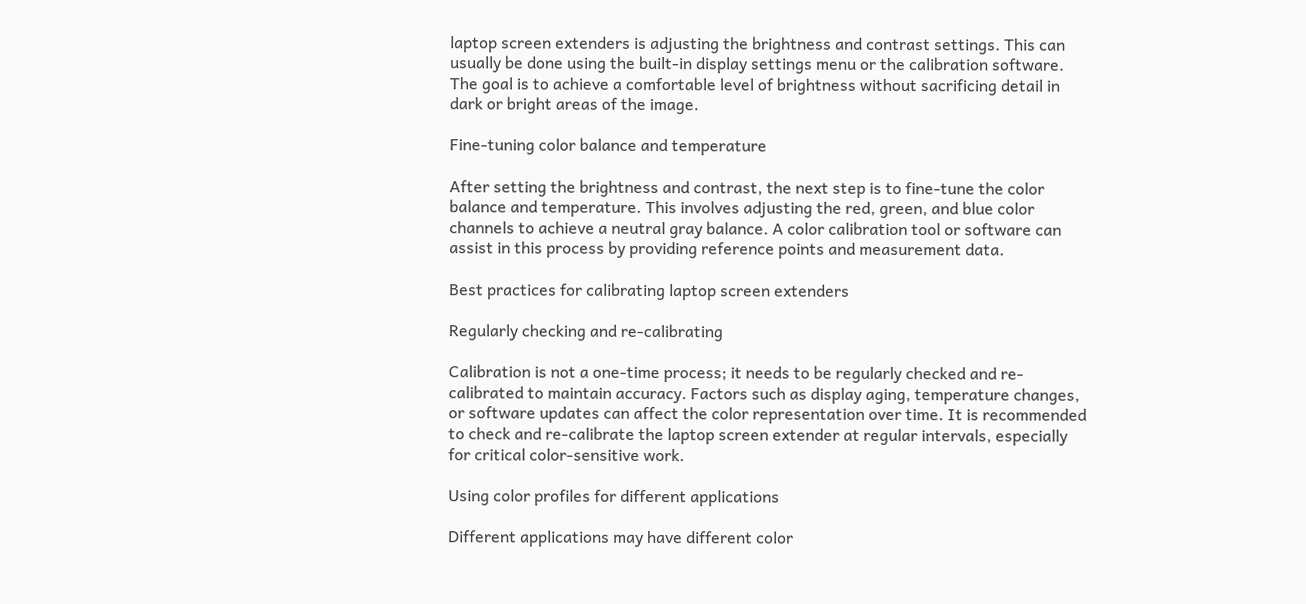laptop screen extenders is adjusting the brightness and contrast settings. This can usually be done using the built-in display settings menu or the calibration software. The goal is to achieve a comfortable level of brightness without sacrificing detail in dark or bright areas of the image.

Fine-tuning color balance and temperature

After setting the brightness and contrast, the next step is to fine-tune the color balance and temperature. This involves adjusting the red, green, and blue color channels to achieve a neutral gray balance. A color calibration tool or software can assist in this process by providing reference points and measurement data.

Best practices for calibrating laptop screen extenders

Regularly checking and re-calibrating

Calibration is not a one-time process; it needs to be regularly checked and re-calibrated to maintain accuracy. Factors such as display aging, temperature changes, or software updates can affect the color representation over time. It is recommended to check and re-calibrate the laptop screen extender at regular intervals, especially for critical color-sensitive work.

Using color profiles for different applications

Different applications may have different color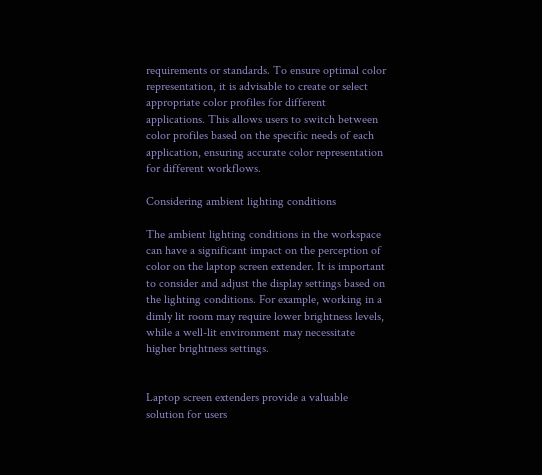requirements or standards. To ensure optimal color representation, it is advisable to create or select appropriate color profiles for different applications. This allows users to switch between color profiles based on the specific needs of each application, ensuring accurate color representation for different workflows.

Considering ambient lighting conditions

The ambient lighting conditions in the workspace can have a significant impact on the perception of color on the laptop screen extender. It is important to consider and adjust the display settings based on the lighting conditions. For example, working in a dimly lit room may require lower brightness levels, while a well-lit environment may necessitate higher brightness settings.


Laptop screen extenders provide a valuable solution for users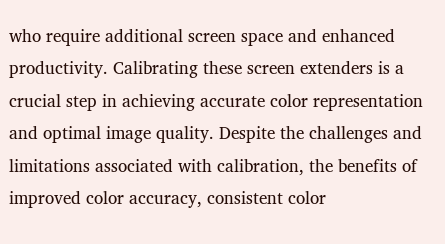who require additional screen space and enhanced productivity. Calibrating these screen extenders is a crucial step in achieving accurate color representation and optimal image quality. Despite the challenges and limitations associated with calibration, the benefits of improved color accuracy, consistent color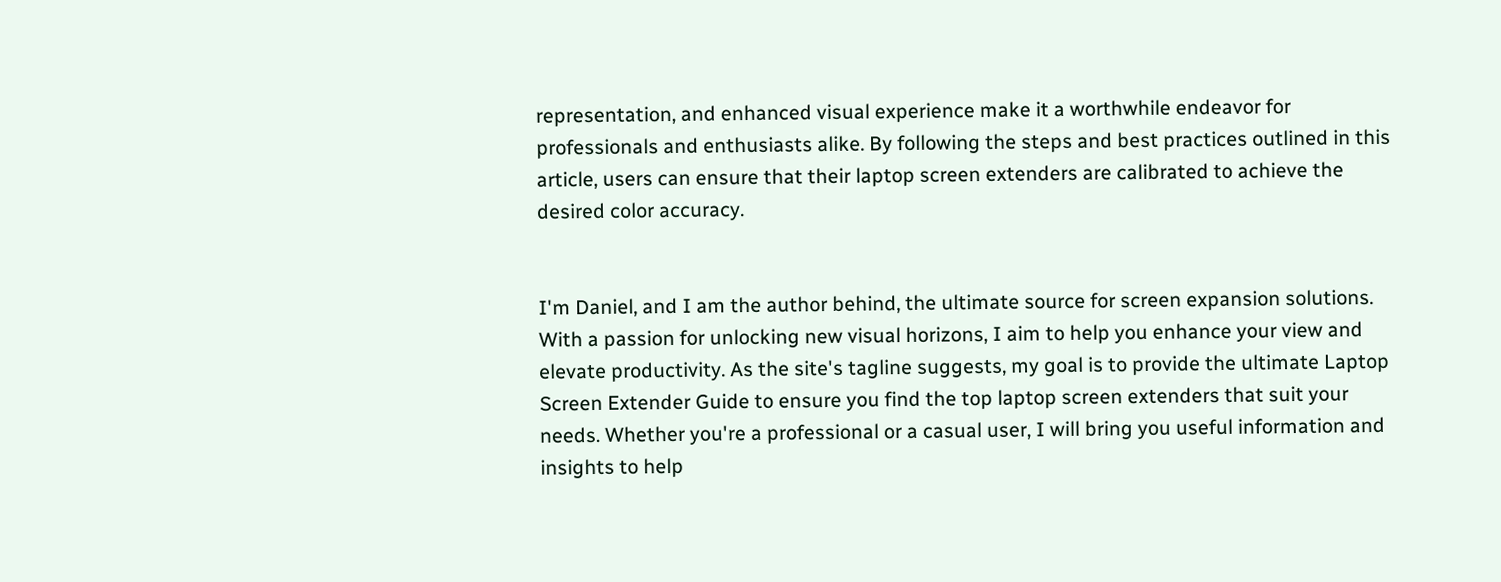representation, and enhanced visual experience make it a worthwhile endeavor for professionals and enthusiasts alike. By following the steps and best practices outlined in this article, users can ensure that their laptop screen extenders are calibrated to achieve the desired color accuracy.


I'm Daniel, and I am the author behind, the ultimate source for screen expansion solutions. With a passion for unlocking new visual horizons, I aim to help you enhance your view and elevate productivity. As the site's tagline suggests, my goal is to provide the ultimate Laptop Screen Extender Guide to ensure you find the top laptop screen extenders that suit your needs. Whether you're a professional or a casual user, I will bring you useful information and insights to help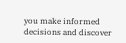you make informed decisions and discover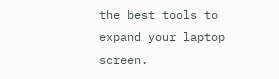the best tools to expand your laptop screen.